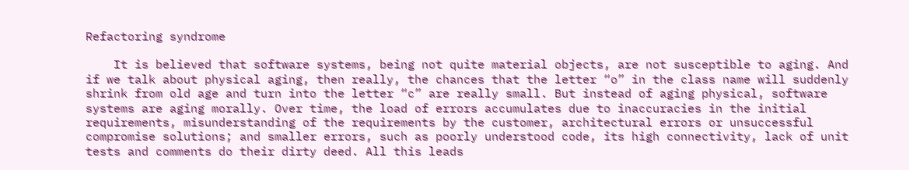Refactoring syndrome

    It is believed that software systems, being not quite material objects, are not susceptible to aging. And if we talk about physical aging, then really, the chances that the letter “o” in the class name will suddenly shrink from old age and turn into the letter “c” are really small. But instead of aging physical, software systems are aging morally. Over time, the load of errors accumulates due to inaccuracies in the initial requirements, misunderstanding of the requirements by the customer, architectural errors or unsuccessful compromise solutions; and smaller errors, such as poorly understood code, its high connectivity, lack of unit tests and comments do their dirty deed. All this leads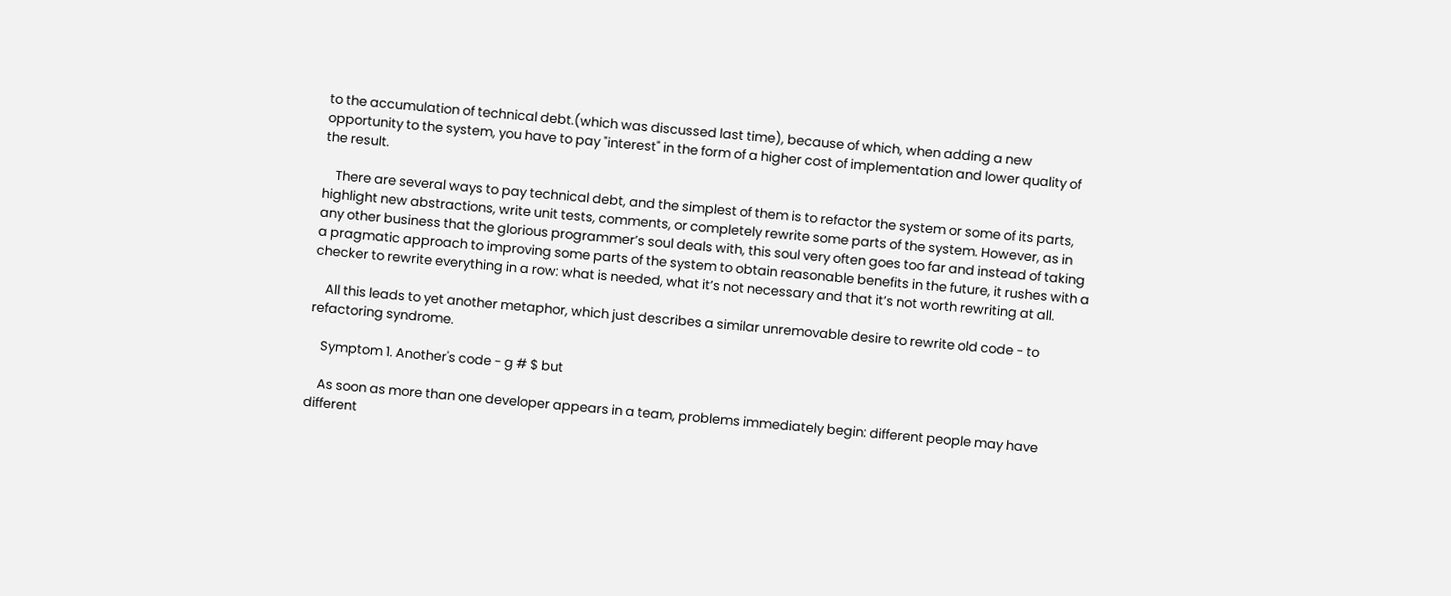to the accumulation of technical debt.(which was discussed last time), because of which, when adding a new opportunity to the system, you have to pay "interest" in the form of a higher cost of implementation and lower quality of the result.

    There are several ways to pay technical debt, and the simplest of them is to refactor the system or some of its parts, highlight new abstractions, write unit tests, comments, or completely rewrite some parts of the system. However, as in any other business that the glorious programmer’s soul deals with, this soul very often goes too far and instead of taking a pragmatic approach to improving some parts of the system to obtain reasonable benefits in the future, it rushes with a checker to rewrite everything in a row: what is needed, what it’s not necessary and that it’s not worth rewriting at all.

    All this leads to yet another metaphor, which just describes a similar unremovable desire to rewrite old code - to refactoring syndrome.

    Symptom 1. Another's code - g # $ but

    As soon as more than one developer appears in a team, problems immediately begin: different people may have different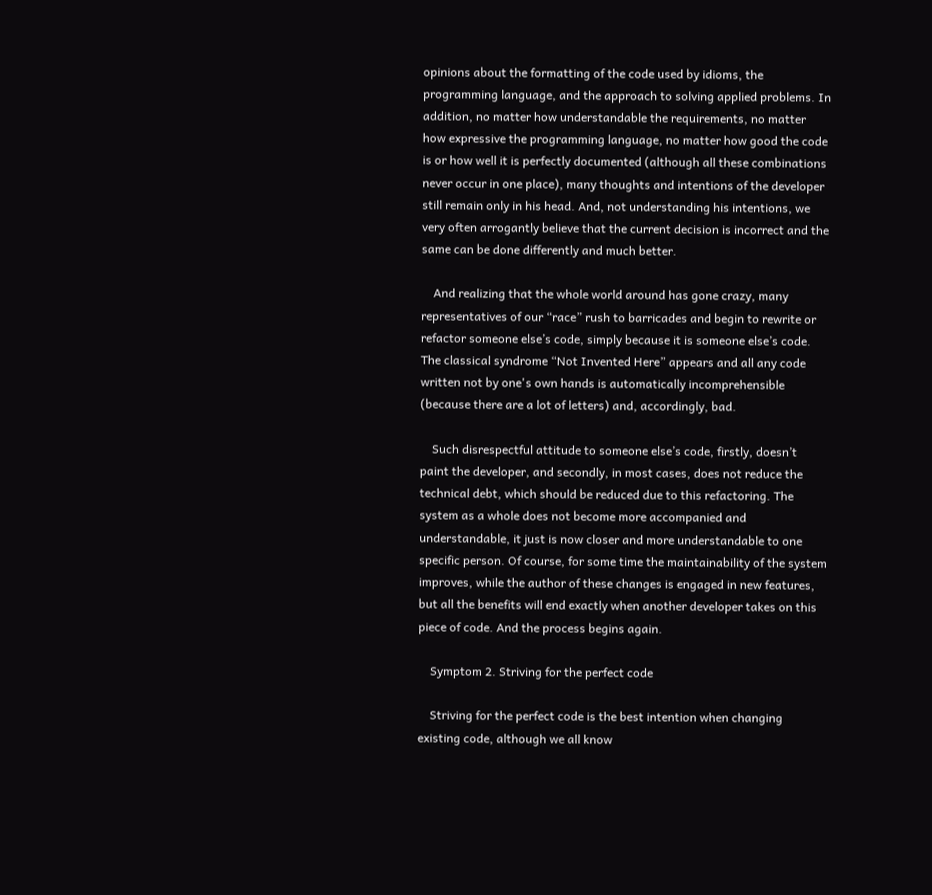opinions about the formatting of the code used by idioms, the programming language, and the approach to solving applied problems. In addition, no matter how understandable the requirements, no matter how expressive the programming language, no matter how good the code is or how well it is perfectly documented (although all these combinations never occur in one place), many thoughts and intentions of the developer still remain only in his head. And, not understanding his intentions, we very often arrogantly believe that the current decision is incorrect and the same can be done differently and much better.

    And realizing that the whole world around has gone crazy, many representatives of our “race” rush to barricades and begin to rewrite or refactor someone else’s code, simply because it is someone else’s code. The classical syndrome “Not Invented Here” appears and all any code written not by one's own hands is automatically incomprehensible (because there are a lot of letters) and, accordingly, bad.

    Such disrespectful attitude to someone else’s code, firstly, doesn’t paint the developer, and secondly, in most cases, does not reduce the technical debt, which should be reduced due to this refactoring. The system as a whole does not become more accompanied and understandable, it just is now closer and more understandable to one specific person. Of course, for some time the maintainability of the system improves, while the author of these changes is engaged in new features, but all the benefits will end exactly when another developer takes on this piece of code. And the process begins again.

    Symptom 2. Striving for the perfect code

    Striving for the perfect code is the best intention when changing existing code, although we all know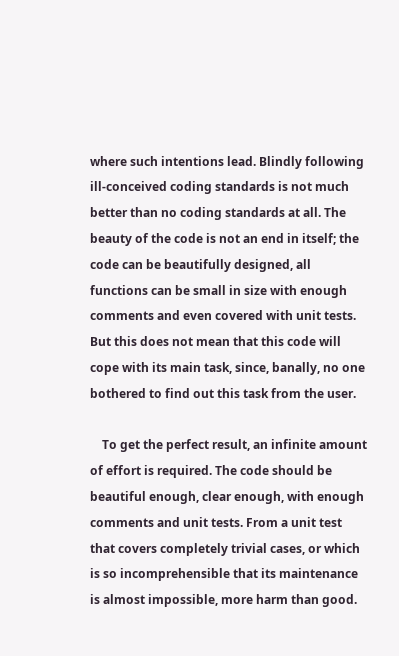where such intentions lead. Blindly following ill-conceived coding standards is not much better than no coding standards at all. The beauty of the code is not an end in itself; the code can be beautifully designed, all functions can be small in size with enough comments and even covered with unit tests. But this does not mean that this code will cope with its main task, since, banally, no one bothered to find out this task from the user.

    To get the perfect result, an infinite amount of effort is required. The code should be beautiful enough, clear enough, with enough comments and unit tests. From a unit test that covers completely trivial cases, or which is so incomprehensible that its maintenance is almost impossible, more harm than good.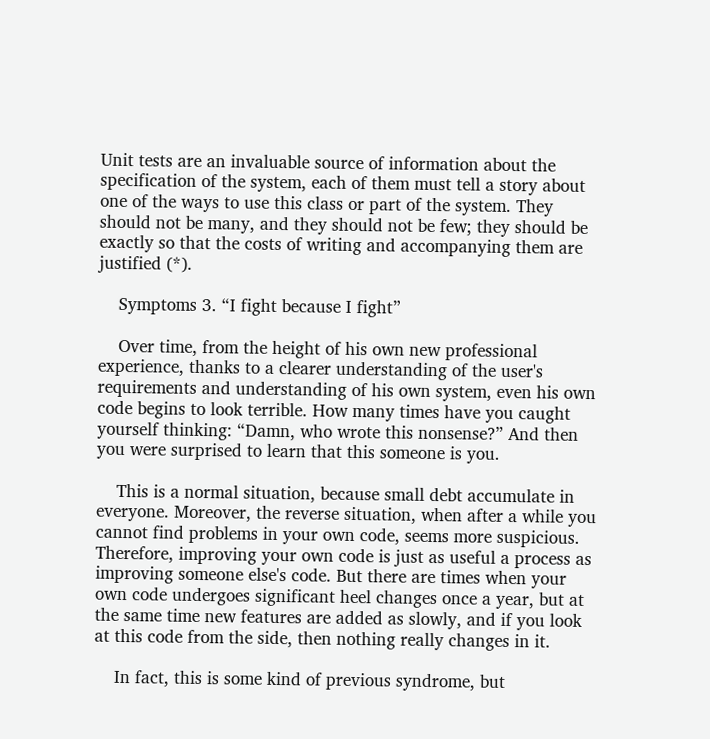Unit tests are an invaluable source of information about the specification of the system, each of them must tell a story about one of the ways to use this class or part of the system. They should not be many, and they should not be few; they should be exactly so that the costs of writing and accompanying them are justified (*).

    Symptoms 3. “I fight because I fight”

    Over time, from the height of his own new professional experience, thanks to a clearer understanding of the user's requirements and understanding of his own system, even his own code begins to look terrible. How many times have you caught yourself thinking: “Damn, who wrote this nonsense?” And then you were surprised to learn that this someone is you.

    This is a normal situation, because small debt accumulate in everyone. Moreover, the reverse situation, when after a while you cannot find problems in your own code, seems more suspicious. Therefore, improving your own code is just as useful a process as improving someone else's code. But there are times when your own code undergoes significant heel changes once a year, but at the same time new features are added as slowly, and if you look at this code from the side, then nothing really changes in it.

    In fact, this is some kind of previous syndrome, but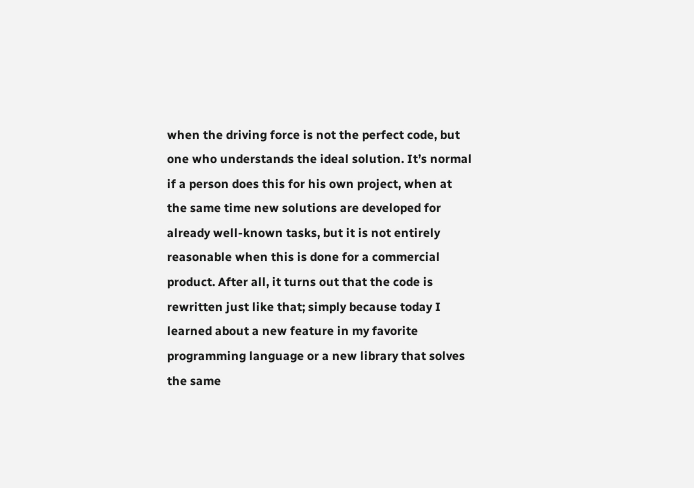when the driving force is not the perfect code, but one who understands the ideal solution. It’s normal if a person does this for his own project, when at the same time new solutions are developed for already well-known tasks, but it is not entirely reasonable when this is done for a commercial product. After all, it turns out that the code is rewritten just like that; simply because today I learned about a new feature in my favorite programming language or a new library that solves the same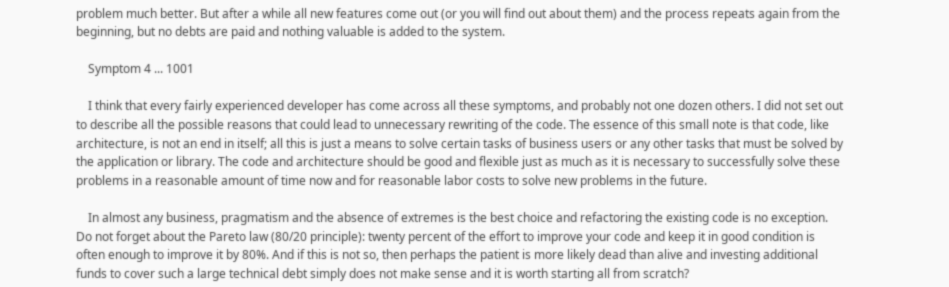problem much better. But after a while all new features come out (or you will find out about them) and the process repeats again from the beginning, but no debts are paid and nothing valuable is added to the system.

    Symptom 4 ... 1001

    I think that every fairly experienced developer has come across all these symptoms, and probably not one dozen others. I did not set out to describe all the possible reasons that could lead to unnecessary rewriting of the code. The essence of this small note is that code, like architecture, is not an end in itself; all this is just a means to solve certain tasks of business users or any other tasks that must be solved by the application or library. The code and architecture should be good and flexible just as much as it is necessary to successfully solve these problems in a reasonable amount of time now and for reasonable labor costs to solve new problems in the future.

    In almost any business, pragmatism and the absence of extremes is the best choice and refactoring the existing code is no exception. Do not forget about the Pareto law (80/20 principle): twenty percent of the effort to improve your code and keep it in good condition is often enough to improve it by 80%. And if this is not so, then perhaps the patient is more likely dead than alive and investing additional funds to cover such a large technical debt simply does not make sense and it is worth starting all from scratch?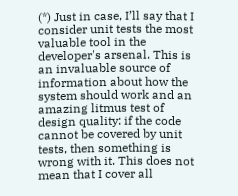(*) Just in case, I’ll say that I consider unit tests the most valuable tool in the developer's arsenal. This is an invaluable source of information about how the system should work and an amazing litmus test of design quality: if the code cannot be covered by unit tests, then something is wrong with it. This does not mean that I cover all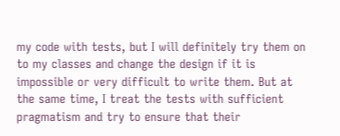my code with tests, but I will definitely try them on to my classes and change the design if it is impossible or very difficult to write them. But at the same time, I treat the tests with sufficient pragmatism and try to ensure that their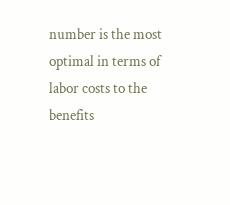number is the most optimal in terms of labor costs to the benefits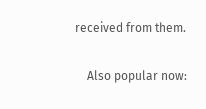received from them.

    Also popular now: